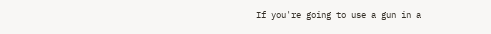If you're going to use a gun in a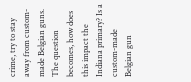crime, try to stay away from custom-made Belgian guns. The question becomes, how does this impact the Indiana primary? Is a custom-made Belgian gun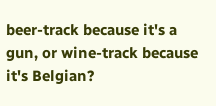beer-track because it's a gun, or wine-track because it's Belgian?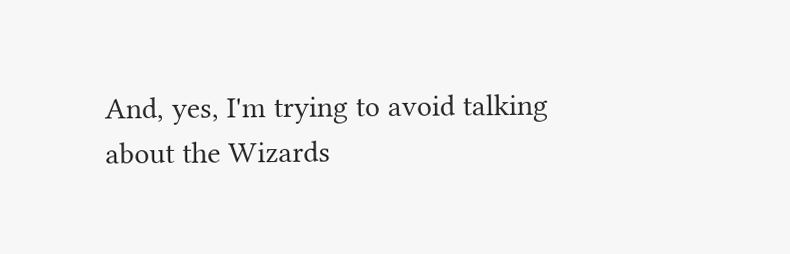And, yes, I'm trying to avoid talking about the Wizards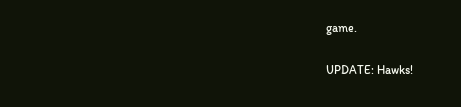game.

UPDATE: Hawks!